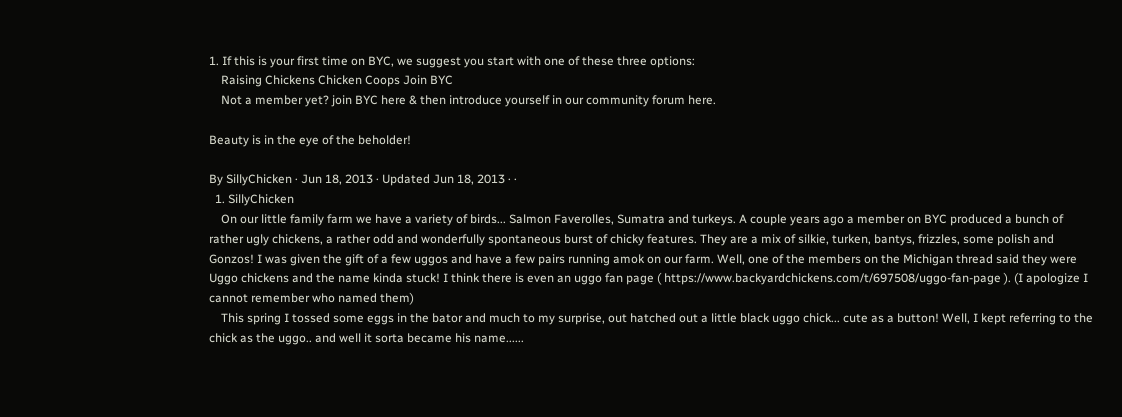1. If this is your first time on BYC, we suggest you start with one of these three options:
    Raising Chickens Chicken Coops Join BYC
    Not a member yet? join BYC here & then introduce yourself in our community forum here.

Beauty is in the eye of the beholder!

By SillyChicken · Jun 18, 2013 · Updated Jun 18, 2013 · ·
  1. SillyChicken
    On our little family farm we have a variety of birds... Salmon Faverolles, Sumatra and turkeys. A couple years ago a member on BYC produced a bunch of rather ugly chickens, a rather odd and wonderfully spontaneous burst of chicky features. They are a mix of silkie, turken, bantys, frizzles, some polish and Gonzos! I was given the gift of a few uggos and have a few pairs running amok on our farm. Well, one of the members on the Michigan thread said they were Uggo chickens and the name kinda stuck! I think there is even an uggo fan page ( https://www.backyardchickens.com/t/697508/uggo-fan-page ). (I apologize I cannot remember who named them)
    This spring I tossed some eggs in the bator and much to my surprise, out hatched out a little black uggo chick... cute as a button! Well, I kept referring to the chick as the uggo.. and well it sorta became his name......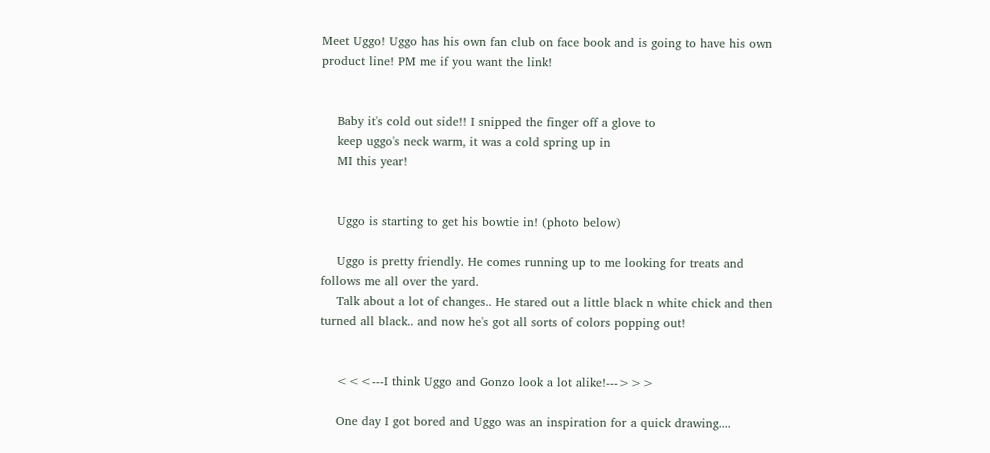Meet Uggo! Uggo has his own fan club on face book and is going to have his own product line! PM me if you want the link!


    Baby it's cold out side!! I snipped the finger off a glove to
    keep uggo's neck warm, it was a cold spring up in
    MI this year!


    Uggo is starting to get his bowtie in! (photo below)

    Uggo is pretty friendly. He comes running up to me looking for treats and follows me all over the yard.
    Talk about a lot of changes.. He stared out a little black n white chick and then turned all black.. and now he's got all sorts of colors popping out!


    <<<---I think Uggo and Gonzo look a lot alike!--->>>

    One day I got bored and Uggo was an inspiration for a quick drawing....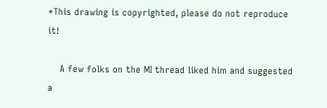*This drawing is copyrighted, please do not reproduce it!

    A few folks on the MI thread liked him and suggested a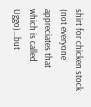shirt for chicken stock (not everyone appreciates that which is called Uggo)...but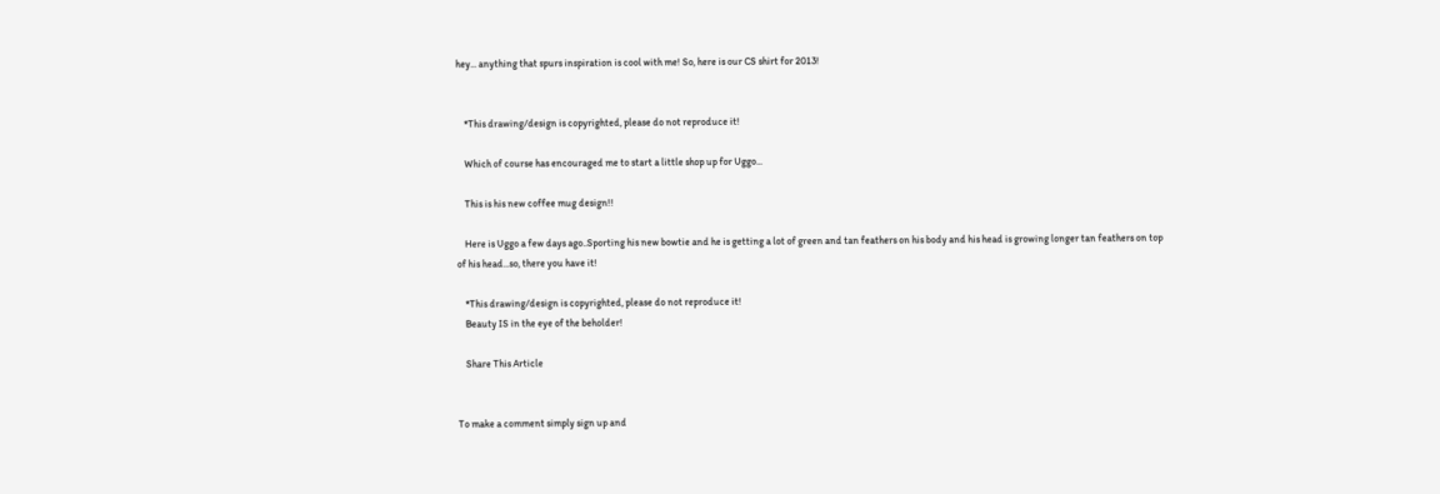hey... anything that spurs inspiration is cool with me! So, here is our CS shirt for 2013!


    *This drawing/design is copyrighted, please do not reproduce it!

    Which of course has encouraged me to start a little shop up for Uggo...

    This is his new coffee mug design!!

    Here is Uggo a few days ago..Sporting his new bowtie and he is getting a lot of green and tan feathers on his body and his head is growing longer tan feathers on top of his head...so, there you have it!

    *This drawing/design is copyrighted, please do not reproduce it!
    Beauty IS in the eye of the beholder!

    Share This Article


To make a comment simply sign up and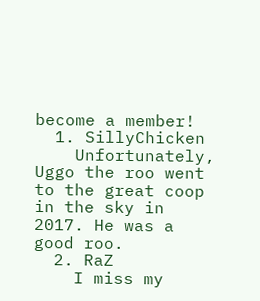become a member!
  1. SillyChicken
    Unfortunately, Uggo the roo went to the great coop in the sky in 2017. He was a good roo.
  2. RaZ
    I miss my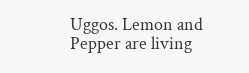Uggos. Lemon and Pepper are living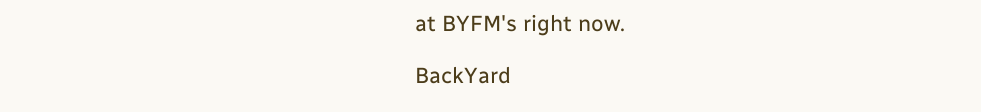at BYFM's right now.

BackYard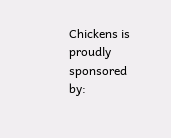Chickens is proudly sponsored by: